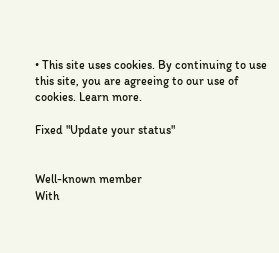• This site uses cookies. By continuing to use this site, you are agreeing to our use of cookies. Learn more.

Fixed "Update your status"


Well-known member
With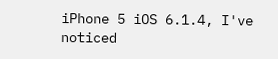iPhone 5 iOS 6.1.4, I've noticed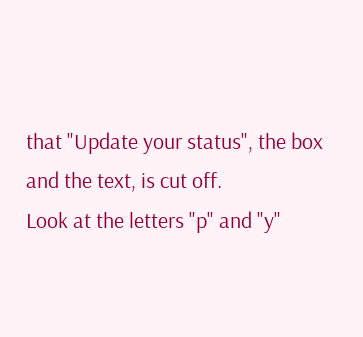that "Update your status", the box and the text, is cut off.
Look at the letters "p" and "y"